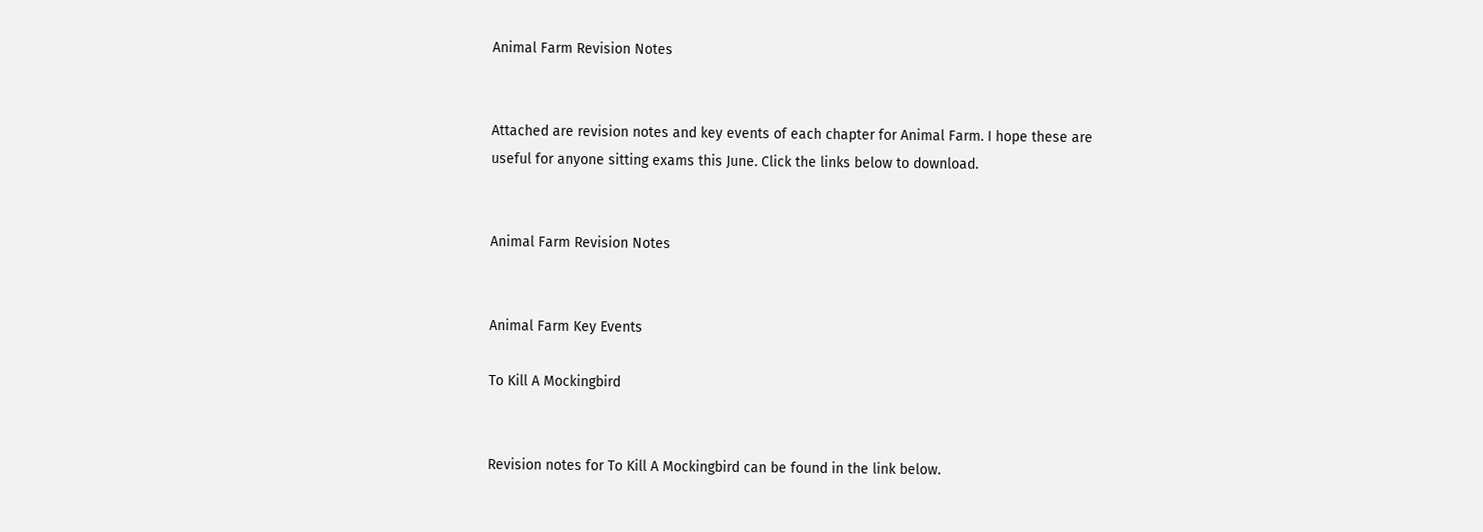Animal Farm Revision Notes


Attached are revision notes and key events of each chapter for Animal Farm. I hope these are useful for anyone sitting exams this June. Click the links below to download.


Animal Farm Revision Notes


Animal Farm Key Events

To Kill A Mockingbird


Revision notes for To Kill A Mockingbird can be found in the link below.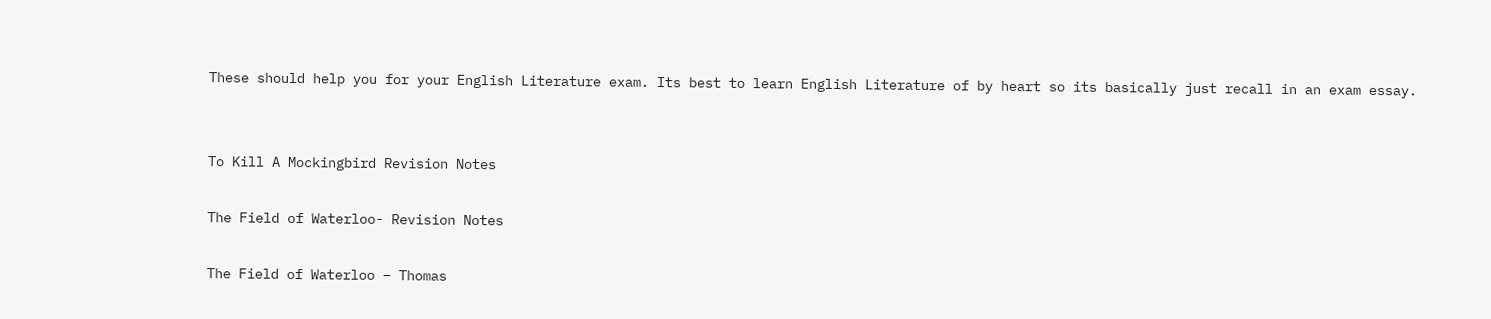These should help you for your English Literature exam. Its best to learn English Literature of by heart so its basically just recall in an exam essay.


To Kill A Mockingbird Revision Notes

The Field of Waterloo- Revision Notes

The Field of Waterloo – Thomas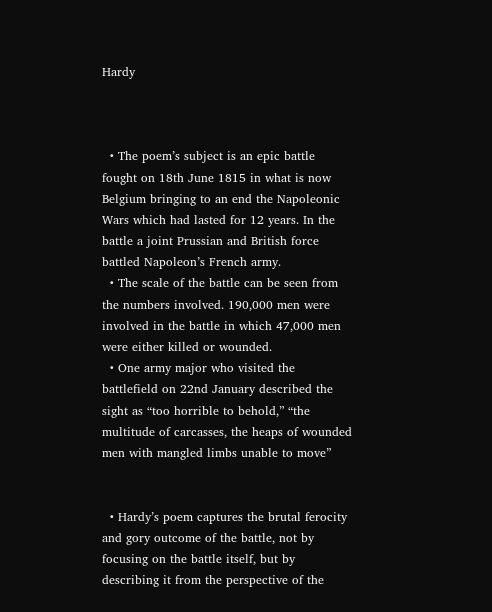Hardy



  • The poem’s subject is an epic battle fought on 18th June 1815 in what is now Belgium bringing to an end the Napoleonic Wars which had lasted for 12 years. In the battle a joint Prussian and British force battled Napoleon’s French army.
  • The scale of the battle can be seen from the numbers involved. 190,000 men were involved in the battle in which 47,000 men were either killed or wounded.
  • One army major who visited the battlefield on 22nd January described the sight as “too horrible to behold,” “the multitude of carcasses, the heaps of wounded men with mangled limbs unable to move”


  • Hardy’s poem captures the brutal ferocity and gory outcome of the battle, not by focusing on the battle itself, but by describing it from the perspective of the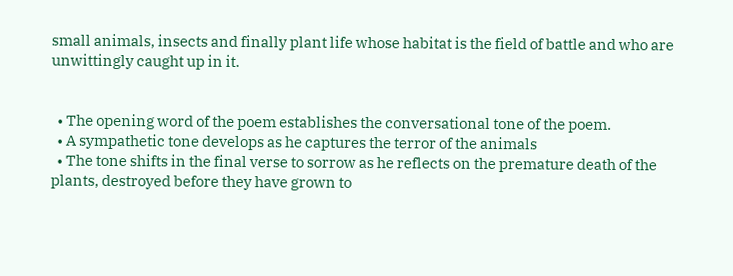small animals, insects and finally plant life whose habitat is the field of battle and who are unwittingly caught up in it.


  • The opening word of the poem establishes the conversational tone of the poem.
  • A sympathetic tone develops as he captures the terror of the animals
  • The tone shifts in the final verse to sorrow as he reflects on the premature death of the plants, destroyed before they have grown to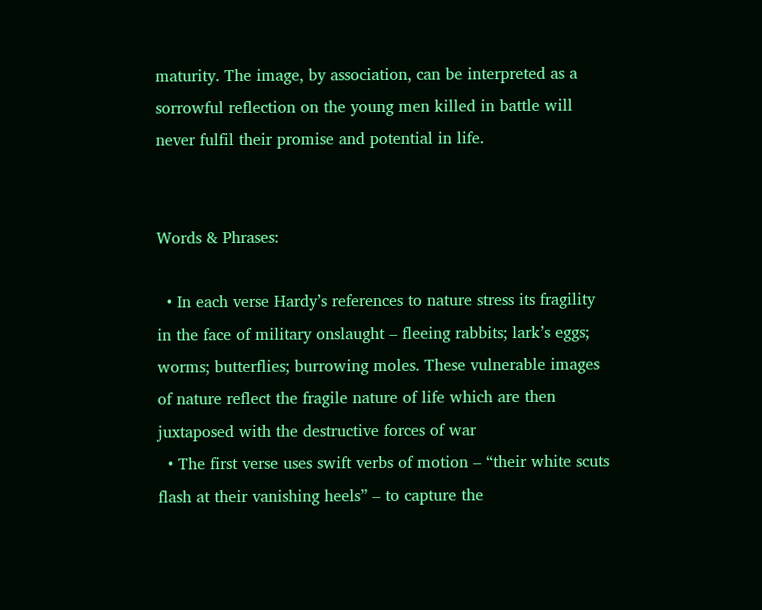maturity. The image, by association, can be interpreted as a sorrowful reflection on the young men killed in battle will never fulfil their promise and potential in life.


Words & Phrases:

  • In each verse Hardy’s references to nature stress its fragility in the face of military onslaught – fleeing rabbits; lark’s eggs; worms; butterflies; burrowing moles. These vulnerable images of nature reflect the fragile nature of life which are then juxtaposed with the destructive forces of war
  • The first verse uses swift verbs of motion – “their white scuts flash at their vanishing heels” – to capture the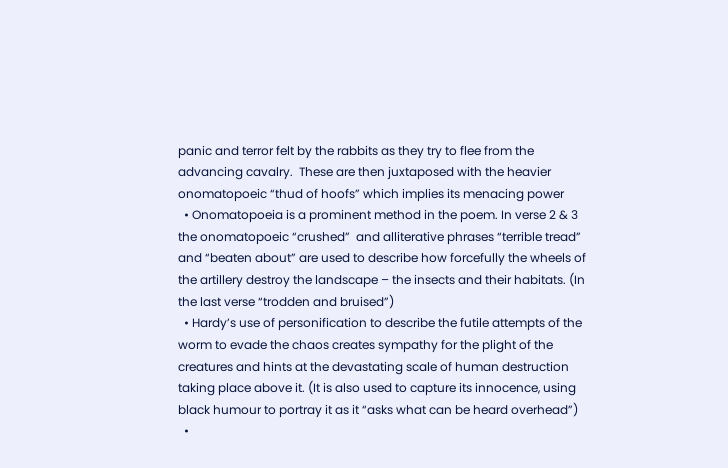panic and terror felt by the rabbits as they try to flee from the advancing cavalry.  These are then juxtaposed with the heavier onomatopoeic “thud of hoofs” which implies its menacing power
  • Onomatopoeia is a prominent method in the poem. In verse 2 & 3 the onomatopoeic “crushed”  and alliterative phrases “terrible tread” and “beaten about” are used to describe how forcefully the wheels of the artillery destroy the landscape – the insects and their habitats. (In the last verse “trodden and bruised”)
  • Hardy’s use of personification to describe the futile attempts of the worm to evade the chaos creates sympathy for the plight of the creatures and hints at the devastating scale of human destruction taking place above it. (It is also used to capture its innocence, using black humour to portray it as it “asks what can be heard overhead”)
  •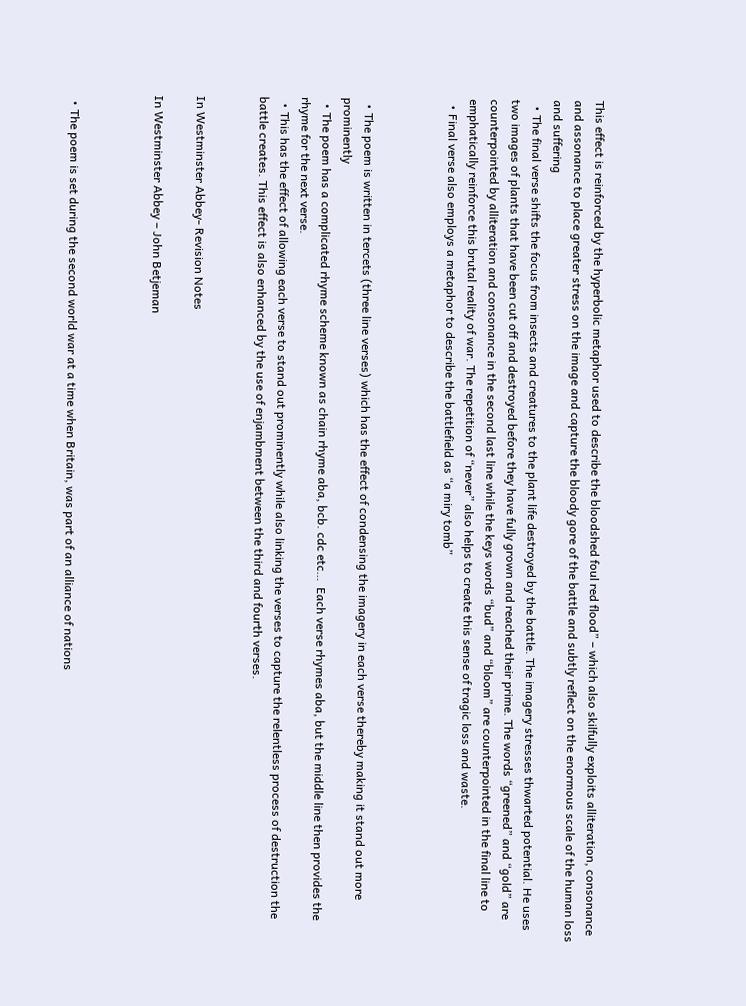This effect is reinforced by the hyperbolic metaphor used to describe the bloodshed foul red flood” – which also skilfully exploits alliteration, consonance and assonance to place greater stress on the image and capture the bloody gore of the battle and subtly reflect on the enormous scale of the human loss and suffering
  • The final verse shifts the focus from insects and creatures to the plant life destroyed by the battle. The imagery stresses thwarted potential. He uses two images of plants that have been cut off and destroyed before they have fully grown and reached their prime. The words “greened” and “gold” are counterpointed by alliteration and consonance in the second last line while the keys words “bud” and “bloom” are counterpointed in the final line to emphatically reinforce this brutal reality of war. The repetition of “never” also helps to create this sense of tragic loss and waste.
  • Final verse also employs a metaphor to describe the battlefield as “a miry tomb”



  • The poem is written in tercets (three line verses) which has the effect of condensing the imagery in each verse thereby making it stand out more prominently
  • The poem has a complicated rhyme scheme known as chain rhyme aba, bcb. cdc etc…  Each verse rhymes aba, but the middle line then provides the rhyme for the next verse.
  • This has the effect of allowing each verse to stand out prominently while also linking the verses to capture the relentless process of destruction the battle creates. This effect is also enhanced by the use of enjambment between the third and fourth verses.


In Westminster Abbey- Revision Notes

In Westminster Abbey – John Betjeman



  • The poem is set during the second world war at a time when Britain, was part of an alliance of nations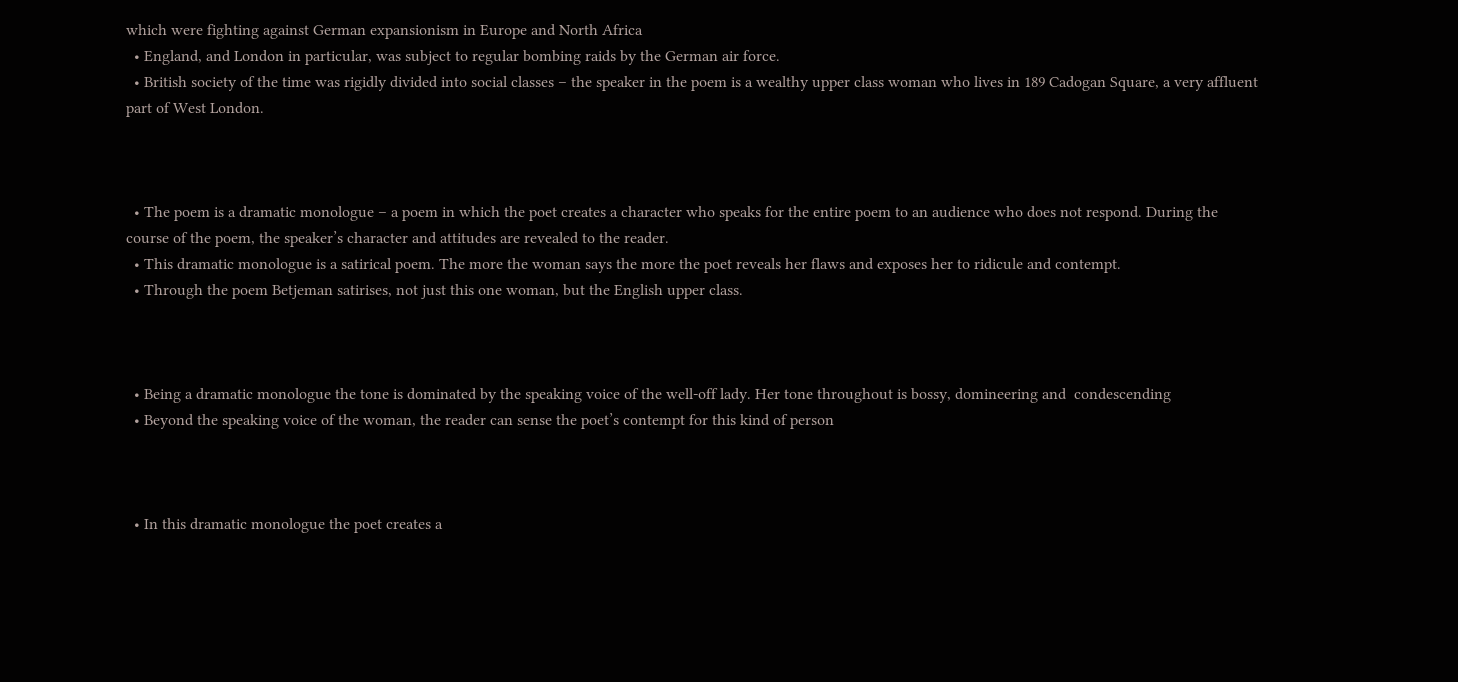which were fighting against German expansionism in Europe and North Africa
  • England, and London in particular, was subject to regular bombing raids by the German air force.
  • British society of the time was rigidly divided into social classes – the speaker in the poem is a wealthy upper class woman who lives in 189 Cadogan Square, a very affluent part of West London.



  • The poem is a dramatic monologue – a poem in which the poet creates a character who speaks for the entire poem to an audience who does not respond. During the course of the poem, the speaker’s character and attitudes are revealed to the reader.
  • This dramatic monologue is a satirical poem. The more the woman says the more the poet reveals her flaws and exposes her to ridicule and contempt.
  • Through the poem Betjeman satirises, not just this one woman, but the English upper class.



  • Being a dramatic monologue the tone is dominated by the speaking voice of the well-off lady. Her tone throughout is bossy, domineering and  condescending
  • Beyond the speaking voice of the woman, the reader can sense the poet’s contempt for this kind of person



  • In this dramatic monologue the poet creates a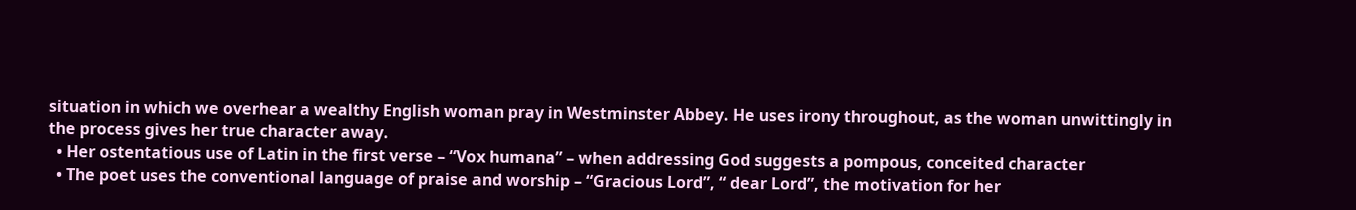situation in which we overhear a wealthy English woman pray in Westminster Abbey. He uses irony throughout, as the woman unwittingly in the process gives her true character away.
  • Her ostentatious use of Latin in the first verse – “Vox humana” – when addressing God suggests a pompous, conceited character
  • The poet uses the conventional language of praise and worship – “Gracious Lord”, “ dear Lord”, the motivation for her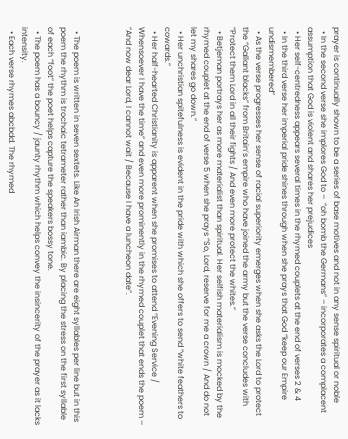prayer is continually shown to be a series of base motives and not in any sense spiritual or noble
  • In the second verse she implores God to –  “oh bomb the Germans” – incorporates a complacent assumption that God is violent and shares her prejudices
  • Her self-centredness appears several times in the rhymed couplets at the end of verses 2 & 4
  • In the third verse her imperial pride shines through when she prays that God “keep our Empire undismembered”
  • As the verse progresses her sense of racial superiority emerges when she asks the Lord to protect the “Gallant blacks” from Britain’s empire who have joined the army but the verse concludes with “Protect them Lord in all their fights / And even more protect the whites.”
  • Betjeman portrays her as more materialist than spiritual. Her selfish materialism is mocked by the rhymed couplet at the end of verse 5 when she prays “So, Lord, reserve for me a crown / And do not let my shares go down.”
  • Her unchristian spitefulness is evident in the pride with which she offers to send “white feathers to cowards.”
  • Her half-hearted Christianity is apparent when she promises to attend “Evening Service / Whensoever I have the time” and even more prominently in the rhymed couplet that ends the poem – “And now dear Lord, I cannot wait / Because I have a luncheon date”.



  • The poem is written in seven sextets. Like An Irish Airman there are eight syllables per line but in this poem the rhythm is trochaic tetrameter rather than iambic. By placing the stress on the first syllable of each “foot” the poet helps capture the speakers bossy tone.
  • The poem has a bouncy / jaunty rhythm which helps convey the insincerity of the prayer as it lacks intensity.
  • Each verse rhymes abcbdd. The rhymed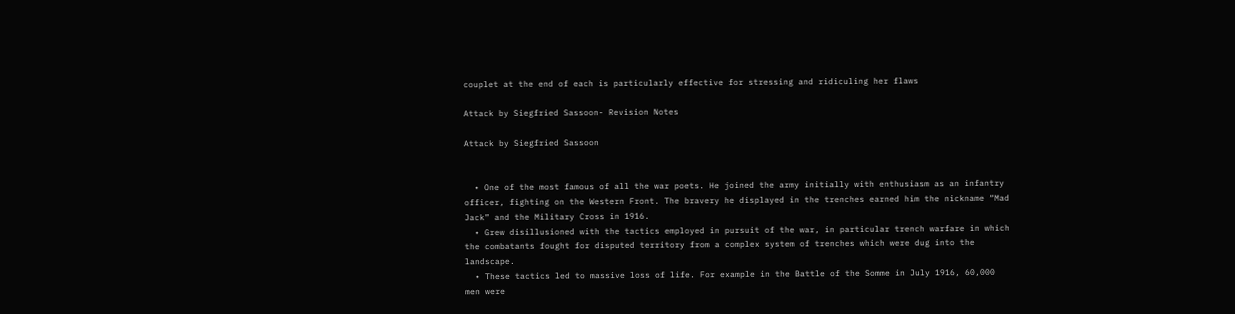couplet at the end of each is particularly effective for stressing and ridiculing her flaws

Attack by Siegfried Sassoon- Revision Notes

Attack by Siegfried Sassoon


  • One of the most famous of all the war poets. He joined the army initially with enthusiasm as an infantry officer, fighting on the Western Front. The bravery he displayed in the trenches earned him the nickname “Mad Jack” and the Military Cross in 1916.
  • Grew disillusioned with the tactics employed in pursuit of the war, in particular trench warfare in which the combatants fought for disputed territory from a complex system of trenches which were dug into the landscape.
  • These tactics led to massive loss of life. For example in the Battle of the Somme in July 1916, 60,000 men were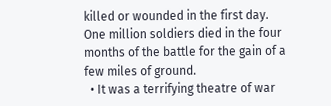killed or wounded in the first day. One million soldiers died in the four months of the battle for the gain of a few miles of ground.
  • It was a terrifying theatre of war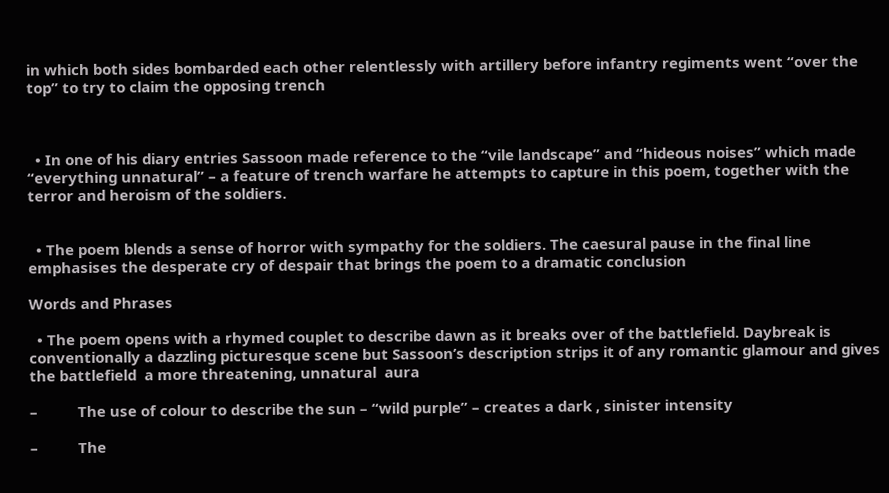in which both sides bombarded each other relentlessly with artillery before infantry regiments went “over the top” to try to claim the opposing trench



  • In one of his diary entries Sassoon made reference to the “vile landscape” and “hideous noises” which made “everything unnatural” – a feature of trench warfare he attempts to capture in this poem, together with the terror and heroism of the soldiers.


  • The poem blends a sense of horror with sympathy for the soldiers. The caesural pause in the final line emphasises the desperate cry of despair that brings the poem to a dramatic conclusion

Words and Phrases

  • The poem opens with a rhymed couplet to describe dawn as it breaks over of the battlefield. Daybreak is conventionally a dazzling picturesque scene but Sassoon’s description strips it of any romantic glamour and gives the battlefield  a more threatening, unnatural  aura

–          The use of colour to describe the sun – “wild purple” – creates a dark , sinister intensity

–          The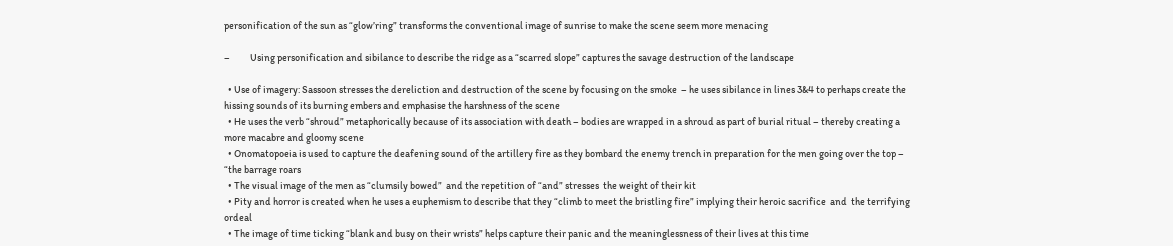personification of the sun as “glow’ring” transforms the conventional image of sunrise to make the scene seem more menacing

–          Using personification and sibilance to describe the ridge as a “scarred slope” captures the savage destruction of the landscape

  • Use of imagery: Sassoon stresses the dereliction and destruction of the scene by focusing on the smoke  – he uses sibilance in lines 3&4 to perhaps create the hissing sounds of its burning embers and emphasise the harshness of the scene
  • He uses the verb “shroud” metaphorically because of its association with death – bodies are wrapped in a shroud as part of burial ritual – thereby creating a more macabre and gloomy scene
  • Onomatopoeia is used to capture the deafening sound of the artillery fire as they bombard the enemy trench in preparation for the men going over the top – “the barrage roars
  • The visual image of the men as “clumsily bowed”  and the repetition of “and” stresses  the weight of their kit
  • Pity and horror is created when he uses a euphemism to describe that they “climb to meet the bristling fire” implying their heroic sacrifice  and  the terrifying ordeal
  • The image of time ticking “blank and busy on their wrists” helps capture their panic and the meaninglessness of their lives at this time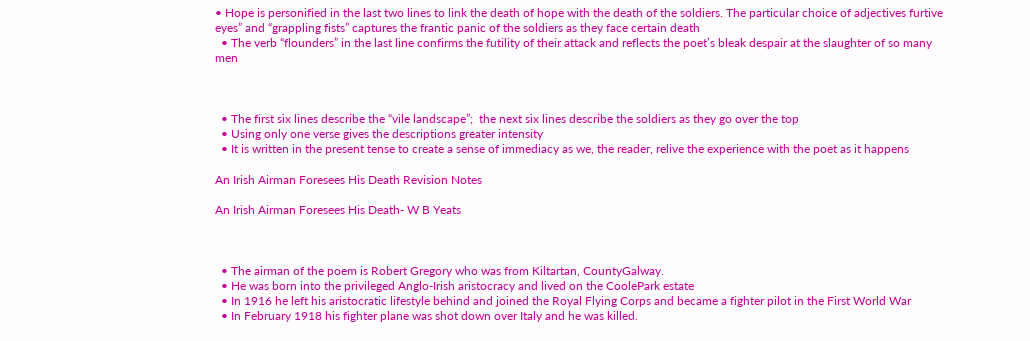• Hope is personified in the last two lines to link the death of hope with the death of the soldiers. The particular choice of adjectives furtive eyes” and “grappling fists” captures the frantic panic of the soldiers as they face certain death
  • The verb “flounders” in the last line confirms the futility of their attack and reflects the poet’s bleak despair at the slaughter of so many men



  • The first six lines describe the “vile landscape”;  the next six lines describe the soldiers as they go over the top
  • Using only one verse gives the descriptions greater intensity
  • It is written in the present tense to create a sense of immediacy as we, the reader, relive the experience with the poet as it happens

An Irish Airman Foresees His Death Revision Notes

An Irish Airman Foresees His Death- W B Yeats



  • The airman of the poem is Robert Gregory who was from Kiltartan, CountyGalway.
  • He was born into the privileged Anglo-Irish aristocracy and lived on the CoolePark estate
  • In 1916 he left his aristocratic lifestyle behind and joined the Royal Flying Corps and became a fighter pilot in the First World War
  • In February 1918 his fighter plane was shot down over Italy and he was killed.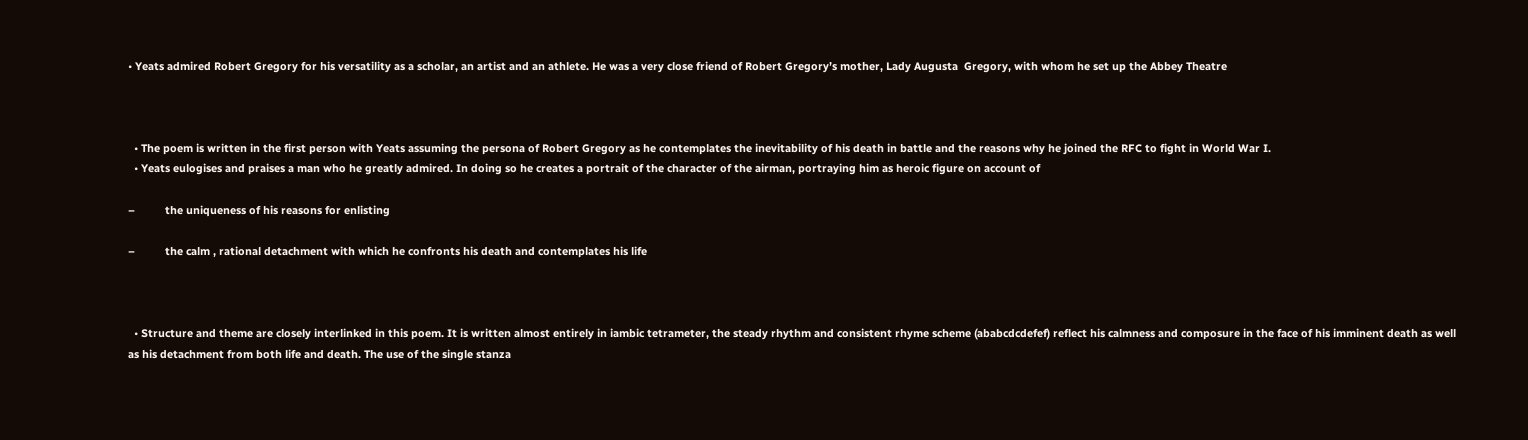• Yeats admired Robert Gregory for his versatility as a scholar, an artist and an athlete. He was a very close friend of Robert Gregory’s mother, Lady Augusta  Gregory, with whom he set up the Abbey Theatre



  • The poem is written in the first person with Yeats assuming the persona of Robert Gregory as he contemplates the inevitability of his death in battle and the reasons why he joined the RFC to fight in World War I.
  • Yeats eulogises and praises a man who he greatly admired. In doing so he creates a portrait of the character of the airman, portraying him as heroic figure on account of

–          the uniqueness of his reasons for enlisting

–          the calm , rational detachment with which he confronts his death and contemplates his life



  • Structure and theme are closely interlinked in this poem. It is written almost entirely in iambic tetrameter, the steady rhythm and consistent rhyme scheme (ababcdcdefef) reflect his calmness and composure in the face of his imminent death as well as his detachment from both life and death. The use of the single stanza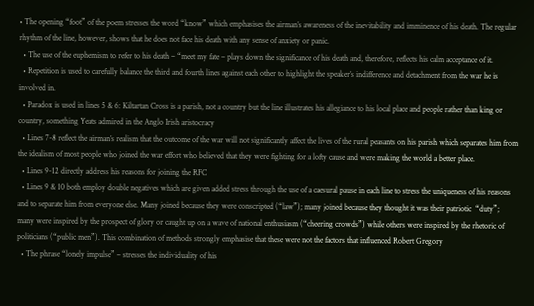• The opening “foot” of the poem stresses the word “know” which emphasises the airman’s awareness of the inevitability and imminence of his death. The regular rhythm of the line, however, shows that he does not face his death with any sense of anxiety or panic.
  • The use of the euphemism to refer to his death – “meet my fate – plays down the significance of his death and, therefore, reflects his calm acceptance of it.
  • Repetition is used to carefully balance the third and fourth lines against each other to highlight the speaker’s indifference and detachment from the war he is involved in.
  • Paradox is used in lines 5 & 6: Kiltartan Cross is a parish, not a country but the line illustrates his allegiance to his local place and people rather than king or country, something Yeats admired in the Anglo Irish aristocracy
  • Lines 7-8 reflect the airman’s realism that the outcome of the war will not significantly affect the lives of the rural peasants on his parish which separates him from the idealism of most people who joined the war effort who believed that they were fighting for a lofty cause and were making the world a better place.
  • Lines 9-12 directly address his reasons for joining the RFC
  • Lines 9 & 10 both employ double negatives which are given added stress through the use of a caesural pause in each line to stress the uniqueness of his reasons and to separate him from everyone else. Many joined because they were conscripted (“law”); many joined because they thought it was their patriotic  “duty”;  many were inspired by the prospect of glory or caught up on a wave of national enthusiasm (“cheering crowds”) while others were inspired by the rhetoric of politicians (“public men”). This combination of methods strongly emphasise that these were not the factors that influenced Robert Gregory
  • The phrase “lonely impulse” – stresses the individuality of his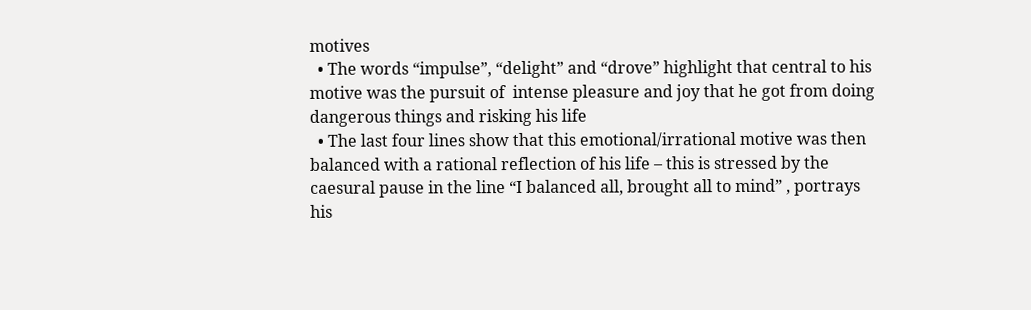motives
  • The words “impulse”, “delight” and “drove” highlight that central to his motive was the pursuit of  intense pleasure and joy that he got from doing dangerous things and risking his life
  • The last four lines show that this emotional/irrational motive was then balanced with a rational reflection of his life – this is stressed by the caesural pause in the line “I balanced all, brought all to mind” , portrays his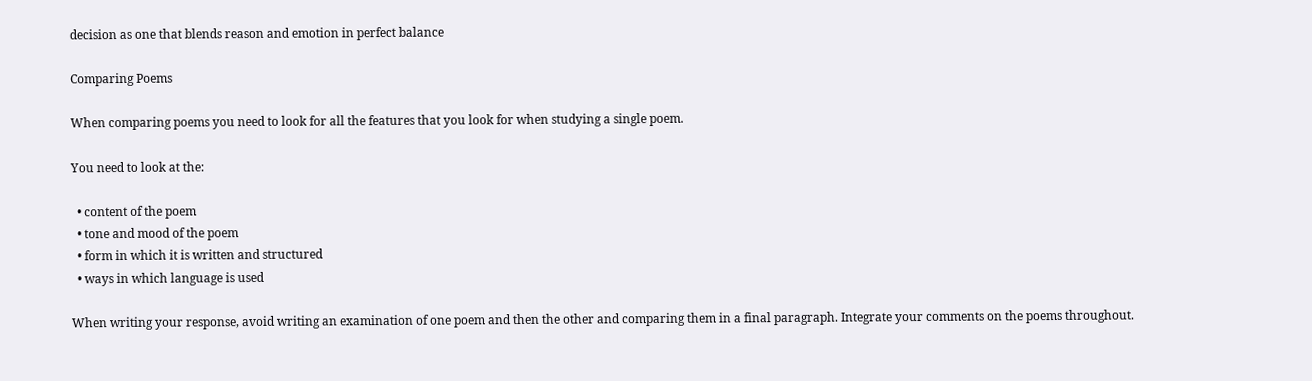decision as one that blends reason and emotion in perfect balance

Comparing Poems

When comparing poems you need to look for all the features that you look for when studying a single poem.

You need to look at the:

  • content of the poem
  • tone and mood of the poem
  • form in which it is written and structured
  • ways in which language is used

When writing your response, avoid writing an examination of one poem and then the other and comparing them in a final paragraph. Integrate your comments on the poems throughout.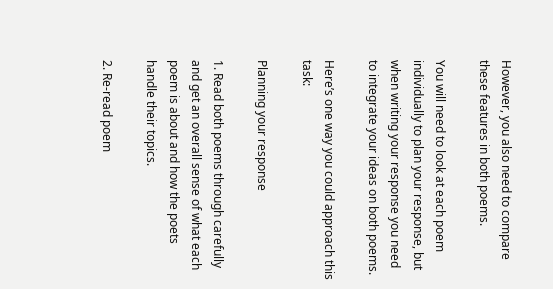However, you also need to compare these features in both poems.

You will need to look at each poem individually to plan your response, but when writing your response you need to integrate your ideas on both poems.

Here’s one way you could approach this task:

Planning your response

1. Read both poems through carefully and get an overall sense of what each poem is about and how the poets handle their topics.

2. Re-read poem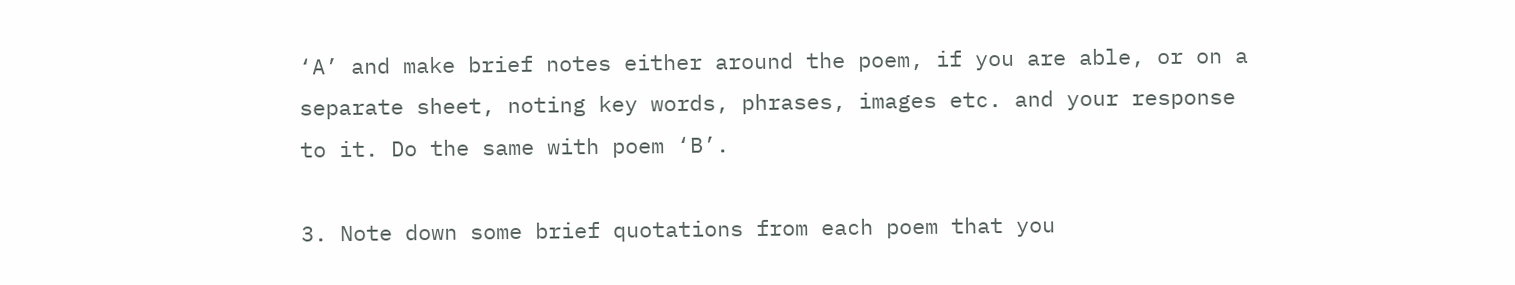‘A’ and make brief notes either around the poem, if you are able, or on a separate sheet, noting key words, phrases, images etc. and your response to it. Do the same with poem ‘B’.

3. Note down some brief quotations from each poem that you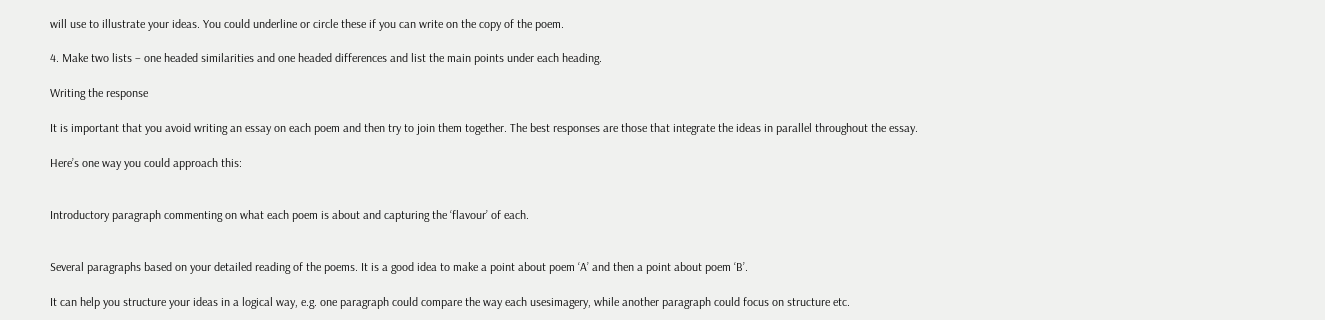will use to illustrate your ideas. You could underline or circle these if you can write on the copy of the poem.

4. Make two lists – one headed similarities and one headed differences and list the main points under each heading.

Writing the response

It is important that you avoid writing an essay on each poem and then try to join them together. The best responses are those that integrate the ideas in parallel throughout the essay.

Here’s one way you could approach this:


Introductory paragraph commenting on what each poem is about and capturing the ‘flavour’ of each.


Several paragraphs based on your detailed reading of the poems. It is a good idea to make a point about poem ‘A’ and then a point about poem ‘B’.

It can help you structure your ideas in a logical way, e.g. one paragraph could compare the way each usesimagery, while another paragraph could focus on structure etc.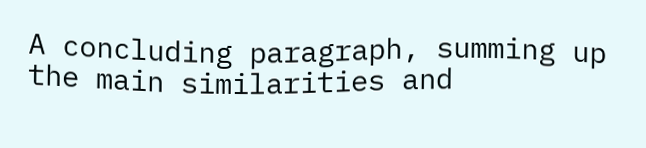A concluding paragraph, summing up the main similarities and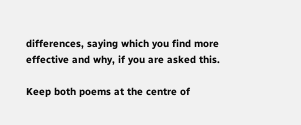differences, saying which you find more effective and why, if you are asked this.

Keep both poems at the centre of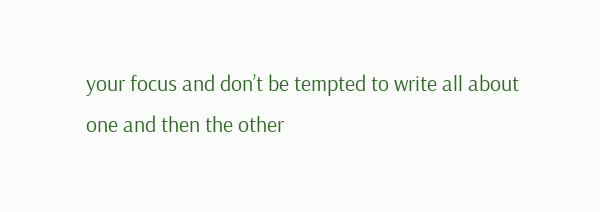your focus and don’t be tempted to write all about one and then the other